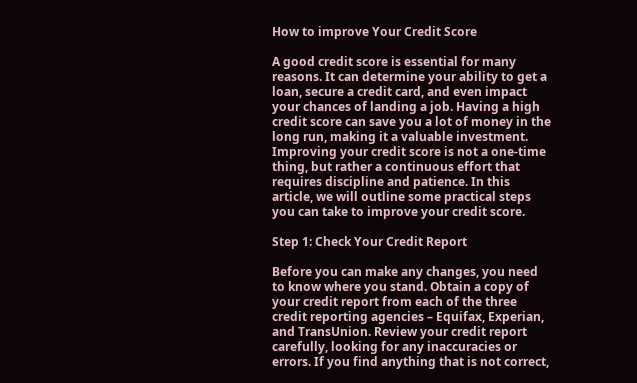How to improve Your Credit Score

A good credit score is essential for many reasons. It can determine your ability to get a loan, secure a credit card, and even impact your chances of landing a job. Having a high credit score can save you a lot of money in the long run, making it a valuable investment. Improving your credit score is not a one-time thing, but rather a continuous effort that requires discipline and patience. In this article, we will outline some practical steps you can take to improve your credit score.

Step 1: Check Your Credit Report

Before you can make any changes, you need to know where you stand. Obtain a copy of your credit report from each of the three credit reporting agencies – Equifax, Experian, and TransUnion. Review your credit report carefully, looking for any inaccuracies or errors. If you find anything that is not correct,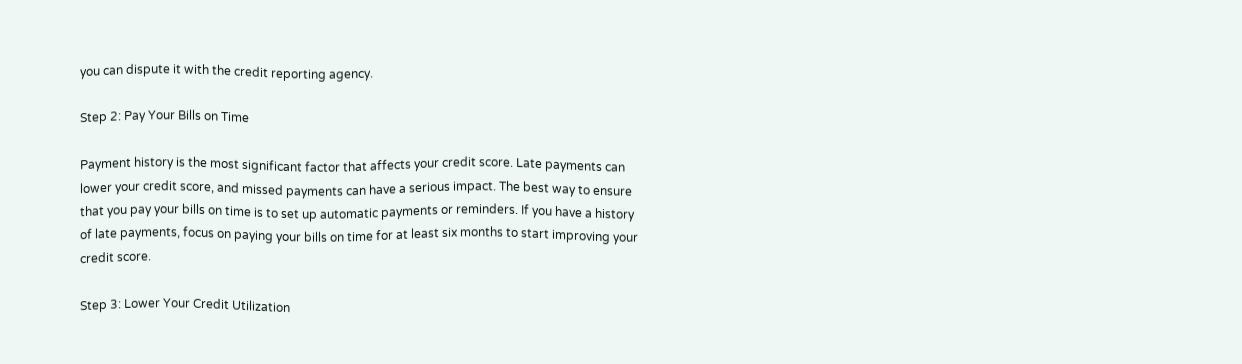you can dispute it with the credit reporting agency.

Step 2: Pay Your Bills on Time

Payment history is the most significant factor that affects your credit score. Late payments can lower your credit score, and missed payments can have a serious impact. The best way to ensure that you pay your bills on time is to set up automatic payments or reminders. If you have a history of late payments, focus on paying your bills on time for at least six months to start improving your credit score.

Step 3: Lower Your Credit Utilization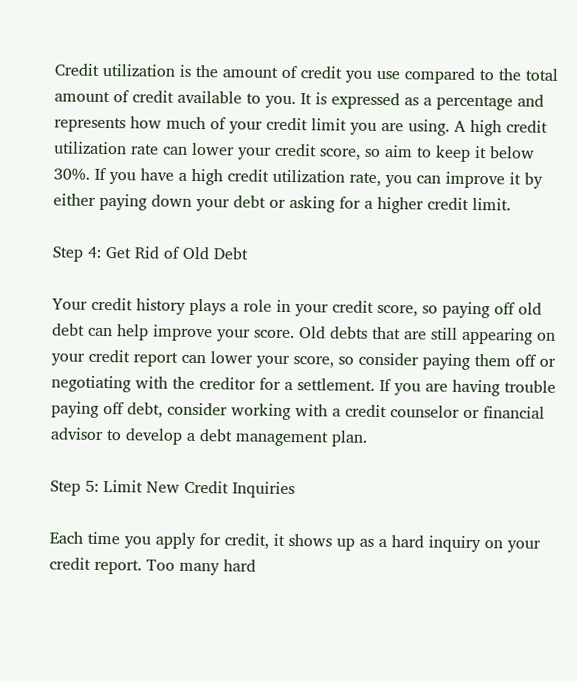Credit utilization is the amount of credit you use compared to the total amount of credit available to you. It is expressed as a percentage and represents how much of your credit limit you are using. A high credit utilization rate can lower your credit score, so aim to keep it below 30%. If you have a high credit utilization rate, you can improve it by either paying down your debt or asking for a higher credit limit.

Step 4: Get Rid of Old Debt

Your credit history plays a role in your credit score, so paying off old debt can help improve your score. Old debts that are still appearing on your credit report can lower your score, so consider paying them off or negotiating with the creditor for a settlement. If you are having trouble paying off debt, consider working with a credit counselor or financial advisor to develop a debt management plan.

Step 5: Limit New Credit Inquiries

Each time you apply for credit, it shows up as a hard inquiry on your credit report. Too many hard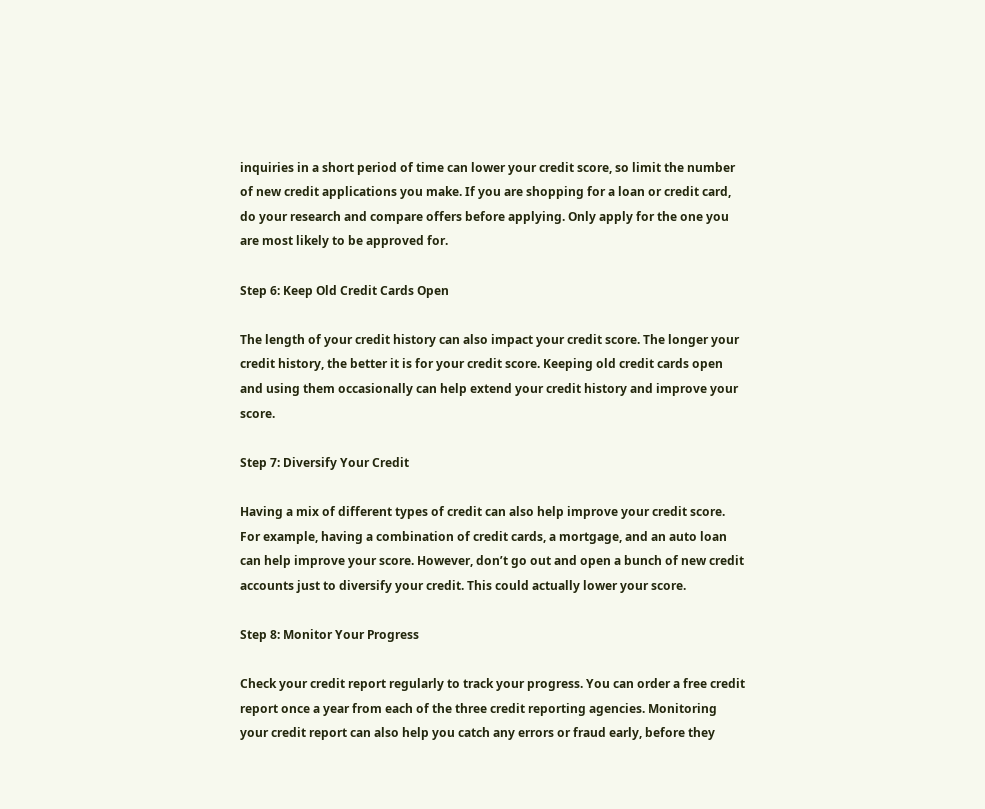inquiries in a short period of time can lower your credit score, so limit the number of new credit applications you make. If you are shopping for a loan or credit card, do your research and compare offers before applying. Only apply for the one you are most likely to be approved for.

Step 6: Keep Old Credit Cards Open

The length of your credit history can also impact your credit score. The longer your credit history, the better it is for your credit score. Keeping old credit cards open and using them occasionally can help extend your credit history and improve your score.

Step 7: Diversify Your Credit

Having a mix of different types of credit can also help improve your credit score. For example, having a combination of credit cards, a mortgage, and an auto loan can help improve your score. However, don’t go out and open a bunch of new credit accounts just to diversify your credit. This could actually lower your score.

Step 8: Monitor Your Progress

Check your credit report regularly to track your progress. You can order a free credit report once a year from each of the three credit reporting agencies. Monitoring your credit report can also help you catch any errors or fraud early, before they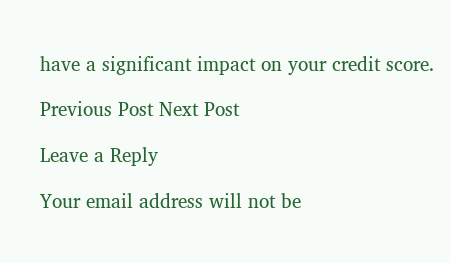have a significant impact on your credit score.

Previous Post Next Post

Leave a Reply

Your email address will not be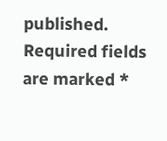published. Required fields are marked *